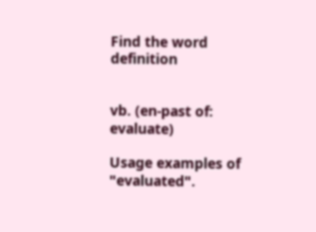Find the word definition


vb. (en-past of: evaluate)

Usage examples of "evaluated".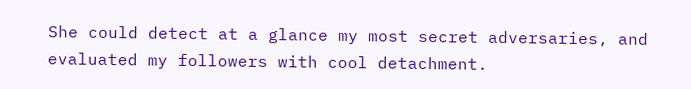She could detect at a glance my most secret adversaries, and evaluated my followers with cool detachment.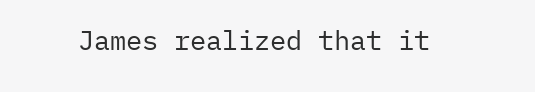James realized that it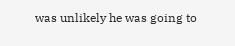was unlikely he was going to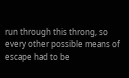run through this throng, so every other possible means of escape had to be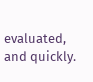evaluated, and quickly.